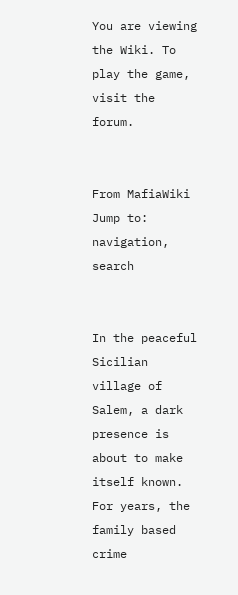You are viewing the Wiki. To play the game, visit the forum.


From MafiaWiki
Jump to: navigation, search


In the peaceful Sicilian village of Salem, a dark presence is about to make itself known. For years, the family based crime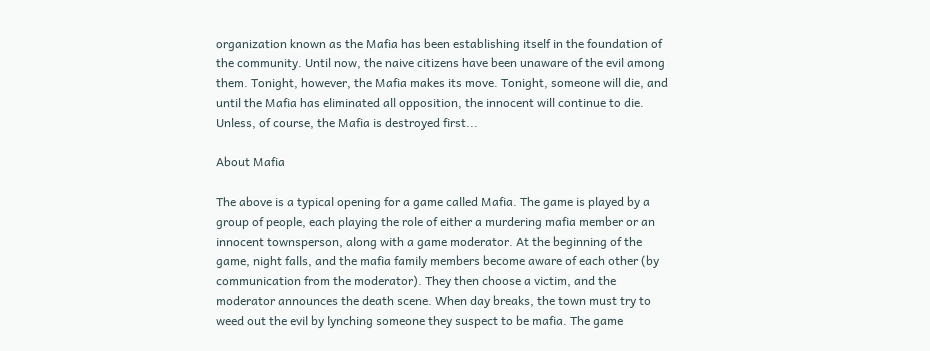organization known as the Mafia has been establishing itself in the foundation of the community. Until now, the naive citizens have been unaware of the evil among them. Tonight, however, the Mafia makes its move. Tonight, someone will die, and until the Mafia has eliminated all opposition, the innocent will continue to die. Unless, of course, the Mafia is destroyed first...

About Mafia

The above is a typical opening for a game called Mafia. The game is played by a group of people, each playing the role of either a murdering mafia member or an innocent townsperson, along with a game moderator. At the beginning of the game, night falls, and the mafia family members become aware of each other (by communication from the moderator). They then choose a victim, and the moderator announces the death scene. When day breaks, the town must try to weed out the evil by lynching someone they suspect to be mafia. The game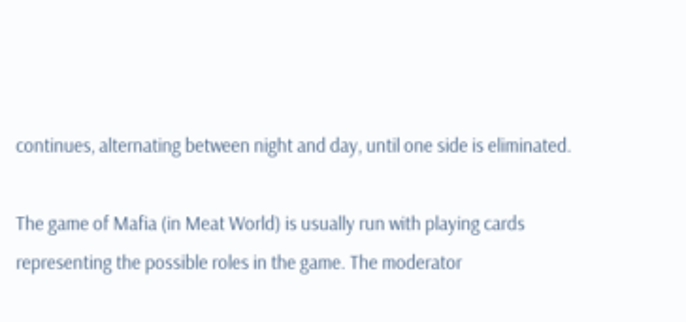continues, alternating between night and day, until one side is eliminated.

The game of Mafia (in Meat World) is usually run with playing cards representing the possible roles in the game. The moderator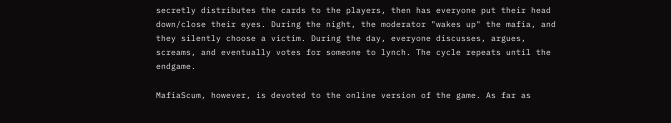secretly distributes the cards to the players, then has everyone put their head down/close their eyes. During the night, the moderator "wakes up" the mafia, and they silently choose a victim. During the day, everyone discusses, argues, screams, and eventually votes for someone to lynch. The cycle repeats until the endgame.

MafiaScum, however, is devoted to the online version of the game. As far as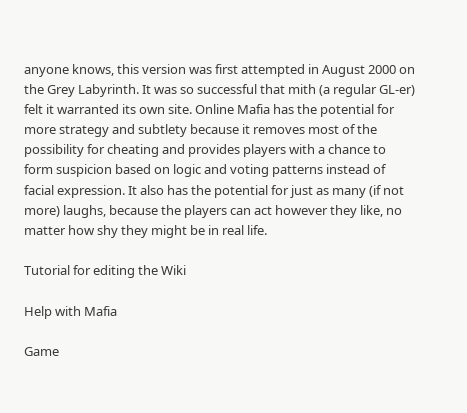anyone knows, this version was first attempted in August 2000 on the Grey Labyrinth. It was so successful that mith (a regular GL-er) felt it warranted its own site. Online Mafia has the potential for more strategy and subtlety because it removes most of the possibility for cheating and provides players with a chance to form suspicion based on logic and voting patterns instead of facial expression. It also has the potential for just as many (if not more) laughs, because the players can act however they like, no matter how shy they might be in real life.

Tutorial for editing the Wiki

Help with Mafia

Game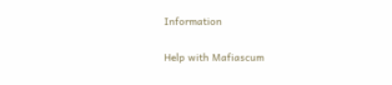Information

Help with Mafiascum